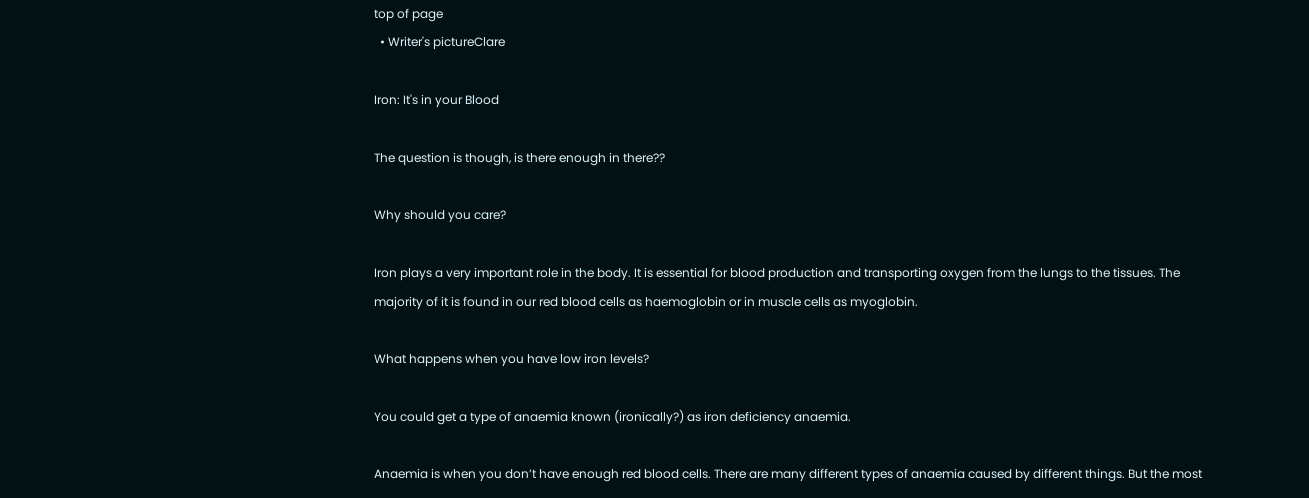top of page
  • Writer's pictureClare

Iron: It's in your Blood

The question is though, is there enough in there??

Why should you care?

Iron plays a very important role in the body. It is essential for blood production and transporting oxygen from the lungs to the tissues. The majority of it is found in our red blood cells as haemoglobin or in muscle cells as myoglobin.

What happens when you have low iron levels?

You could get a type of anaemia known (ironically?) as iron deficiency anaemia.

Anaemia is when you don’t have enough red blood cells. There are many different types of anaemia caused by different things. But the most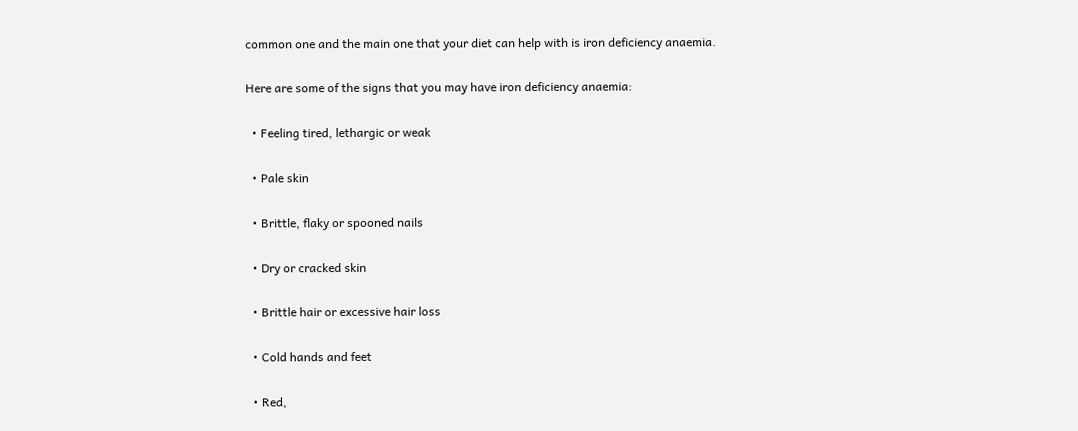common one and the main one that your diet can help with is iron deficiency anaemia.

Here are some of the signs that you may have iron deficiency anaemia:

  • Feeling tired, lethargic or weak

  • Pale skin

  • Brittle, flaky or spooned nails

  • Dry or cracked skin

  • Brittle hair or excessive hair loss

  • Cold hands and feet

  • Red,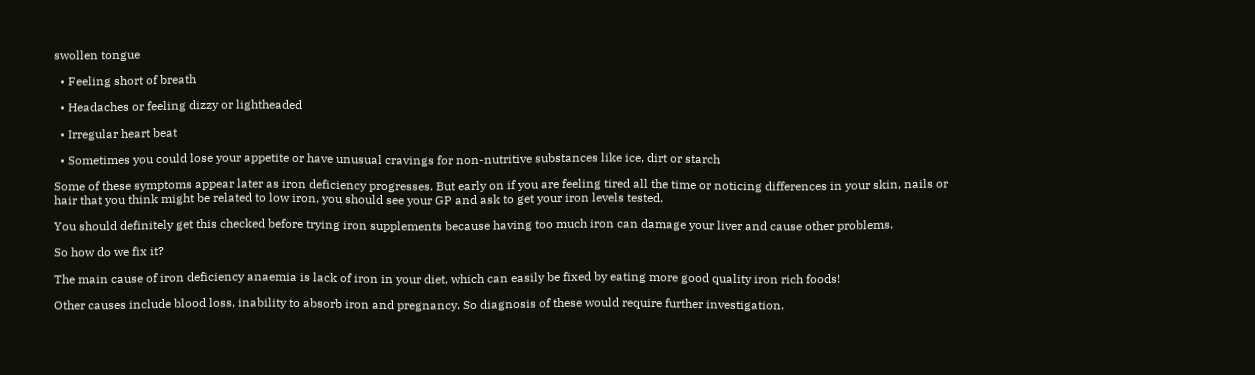swollen tongue

  • Feeling short of breath

  • Headaches or feeling dizzy or lightheaded

  • Irregular heart beat

  • Sometimes you could lose your appetite or have unusual cravings for non-nutritive substances like ice, dirt or starch

Some of these symptoms appear later as iron deficiency progresses. But early on if you are feeling tired all the time or noticing differences in your skin, nails or hair that you think might be related to low iron, you should see your GP and ask to get your iron levels tested.

You should definitely get this checked before trying iron supplements because having too much iron can damage your liver and cause other problems.

So how do we fix it?

The main cause of iron deficiency anaemia is lack of iron in your diet, which can easily be fixed by eating more good quality iron rich foods!

Other causes include blood loss, inability to absorb iron and pregnancy. So diagnosis of these would require further investigation.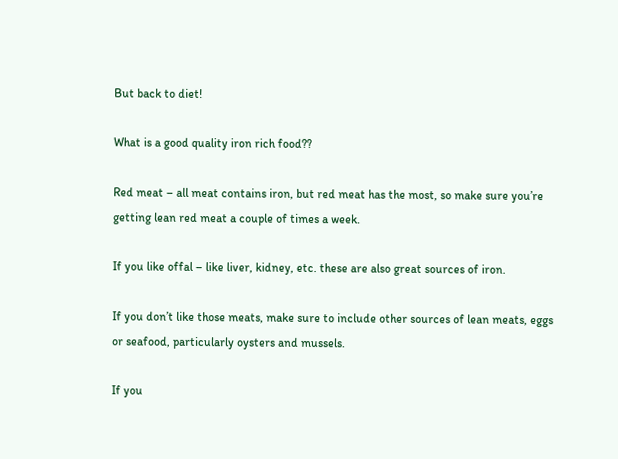But back to diet!

What is a good quality iron rich food??

Red meat – all meat contains iron, but red meat has the most, so make sure you’re getting lean red meat a couple of times a week.

If you like offal – like liver, kidney, etc. these are also great sources of iron.

If you don’t like those meats, make sure to include other sources of lean meats, eggs or seafood, particularly oysters and mussels.

If you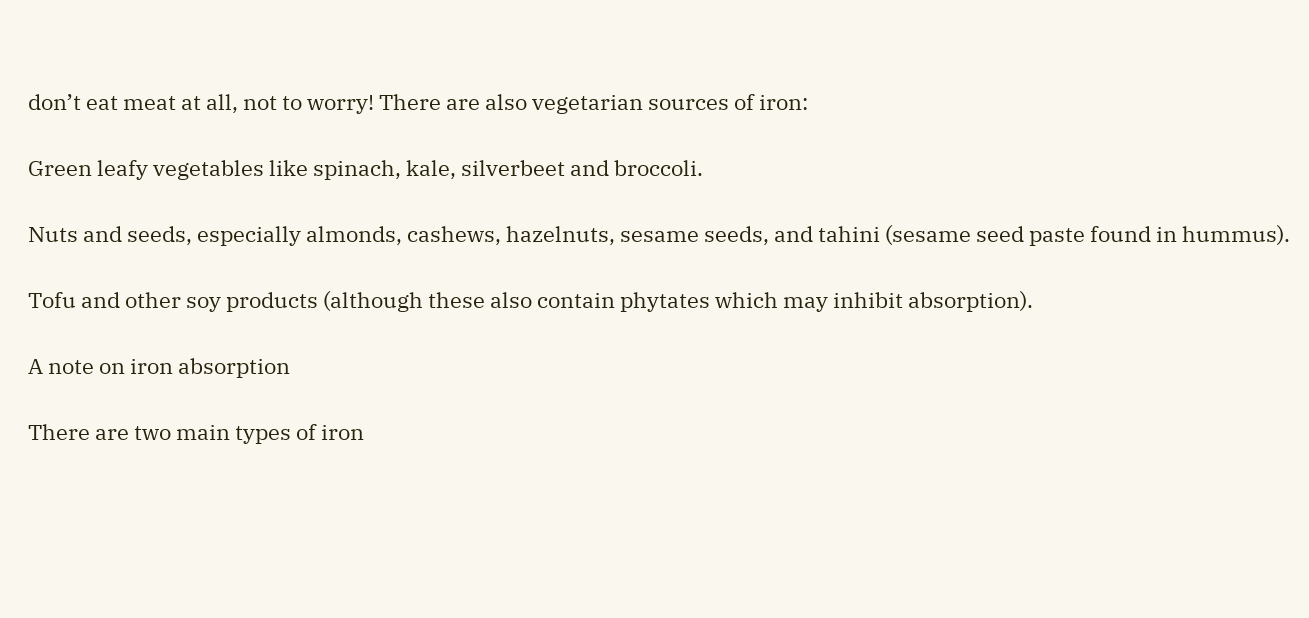don’t eat meat at all, not to worry! There are also vegetarian sources of iron:

Green leafy vegetables like spinach, kale, silverbeet and broccoli.

Nuts and seeds, especially almonds, cashews, hazelnuts, sesame seeds, and tahini (sesame seed paste found in hummus).

Tofu and other soy products (although these also contain phytates which may inhibit absorption).

A note on iron absorption

There are two main types of iron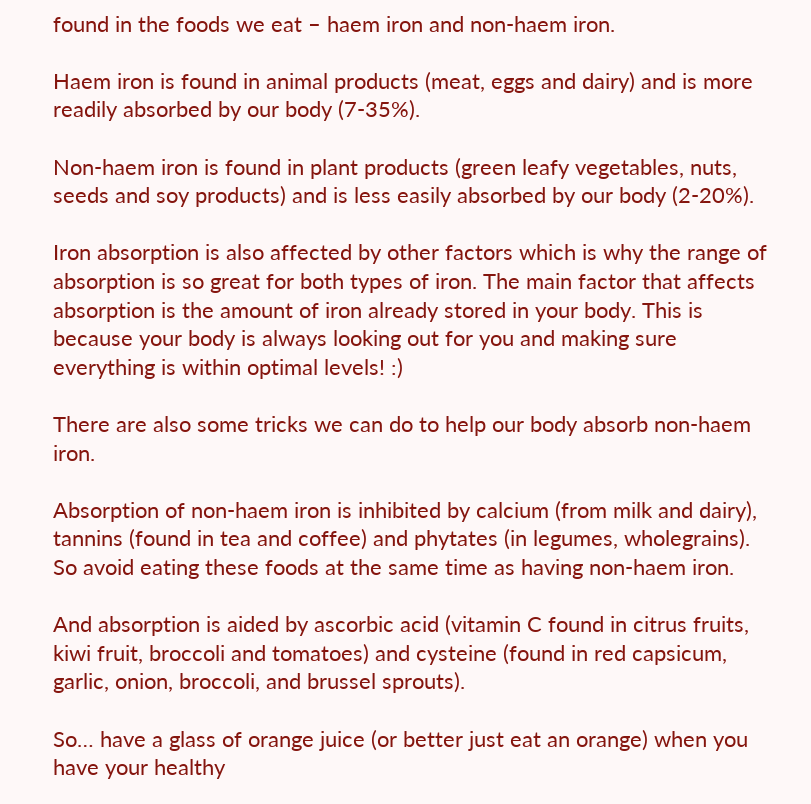found in the foods we eat – haem iron and non-haem iron.

Haem iron is found in animal products (meat, eggs and dairy) and is more readily absorbed by our body (7-35%).

Non-haem iron is found in plant products (green leafy vegetables, nuts, seeds and soy products) and is less easily absorbed by our body (2-20%).

Iron absorption is also affected by other factors which is why the range of absorption is so great for both types of iron. The main factor that affects absorption is the amount of iron already stored in your body. This is because your body is always looking out for you and making sure everything is within optimal levels! :)

There are also some tricks we can do to help our body absorb non-haem iron.

Absorption of non-haem iron is inhibited by calcium (from milk and dairy), tannins (found in tea and coffee) and phytates (in legumes, wholegrains). So avoid eating these foods at the same time as having non-haem iron.

And absorption is aided by ascorbic acid (vitamin C found in citrus fruits, kiwi fruit, broccoli and tomatoes) and cysteine (found in red capsicum, garlic, onion, broccoli, and brussel sprouts).

So… have a glass of orange juice (or better just eat an orange) when you have your healthy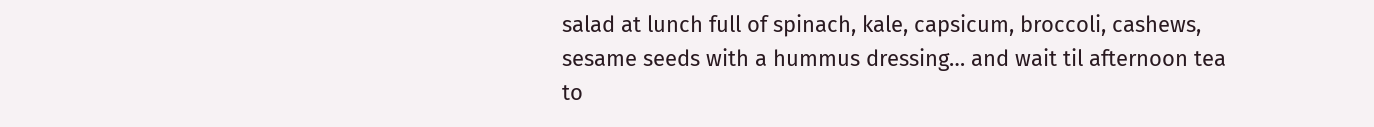salad at lunch full of spinach, kale, capsicum, broccoli, cashews, sesame seeds with a hummus dressing… and wait til afternoon tea to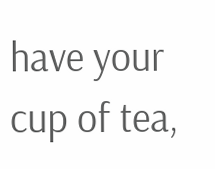have your cup of tea,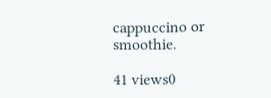cappuccino or smoothie.

41 views0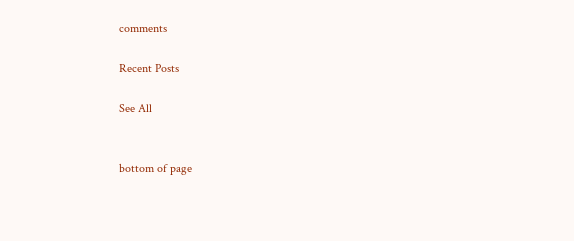comments

Recent Posts

See All


bottom of page